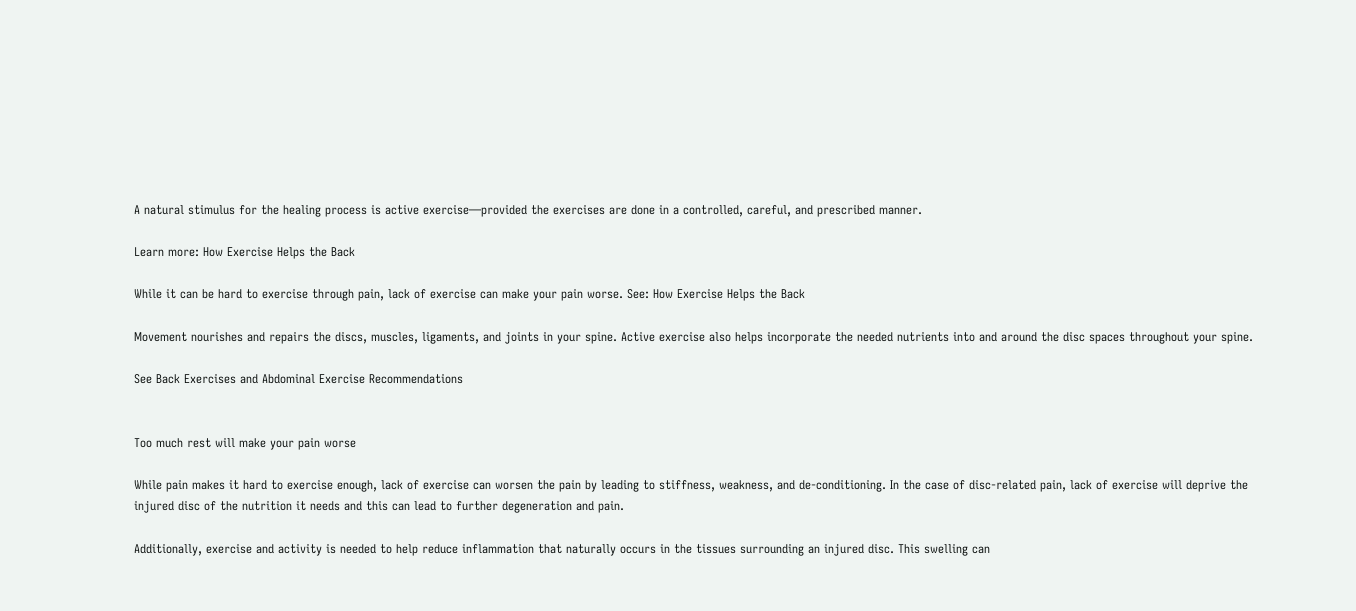A natural stimulus for the healing process is active exercise—provided the exercises are done in a controlled, careful, and prescribed manner.

Learn more: How Exercise Helps the Back

While it can be hard to exercise through pain, lack of exercise can make your pain worse. See: How Exercise Helps the Back

Movement nourishes and repairs the discs, muscles, ligaments, and joints in your spine. Active exercise also helps incorporate the needed nutrients into and around the disc spaces throughout your spine.

See Back Exercises and Abdominal Exercise Recommendations


Too much rest will make your pain worse

While pain makes it hard to exercise enough, lack of exercise can worsen the pain by leading to stiffness, weakness, and de-conditioning. In the case of disc-related pain, lack of exercise will deprive the injured disc of the nutrition it needs and this can lead to further degeneration and pain.

Additionally, exercise and activity is needed to help reduce inflammation that naturally occurs in the tissues surrounding an injured disc. This swelling can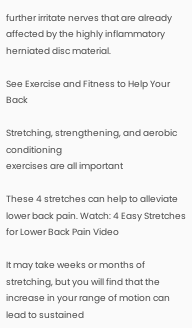further irritate nerves that are already affected by the highly inflammatory herniated disc material.

See Exercise and Fitness to Help Your Back

Stretching, strengthening, and aerobic conditioning
exercises are all important

These 4 stretches can help to alleviate lower back pain. Watch: 4 Easy Stretches for Lower Back Pain Video

It may take weeks or months of stretching, but you will find that the increase in your range of motion can lead to sustained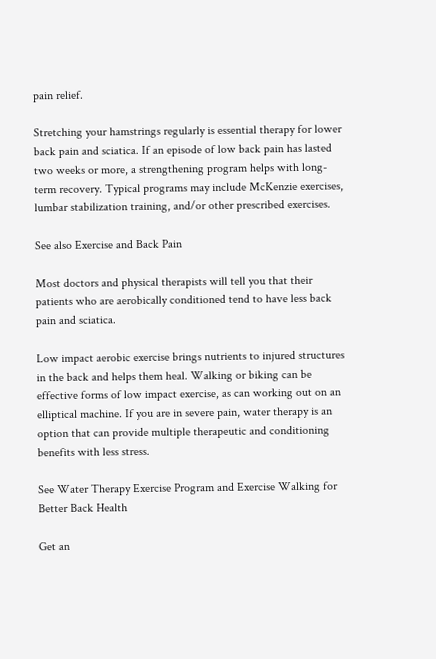pain relief.

Stretching your hamstrings regularly is essential therapy for lower back pain and sciatica. If an episode of low back pain has lasted two weeks or more, a strengthening program helps with long-term recovery. Typical programs may include McKenzie exercises, lumbar stabilization training, and/or other prescribed exercises.

See also Exercise and Back Pain

Most doctors and physical therapists will tell you that their patients who are aerobically conditioned tend to have less back pain and sciatica.

Low impact aerobic exercise brings nutrients to injured structures in the back and helps them heal. Walking or biking can be effective forms of low impact exercise, as can working out on an elliptical machine. If you are in severe pain, water therapy is an option that can provide multiple therapeutic and conditioning benefits with less stress.

See Water Therapy Exercise Program and Exercise Walking for Better Back Health

Get an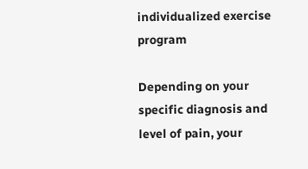individualized exercise program

Depending on your specific diagnosis and level of pain, your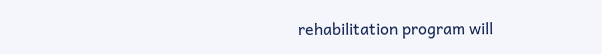rehabilitation program will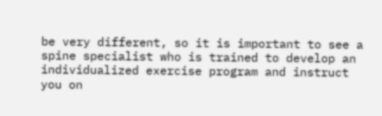be very different, so it is important to see a spine specialist who is trained to develop an individualized exercise program and instruct you on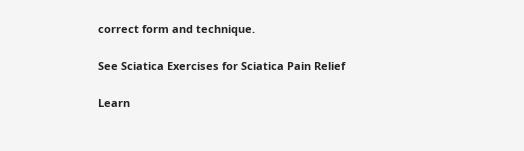correct form and technique.

See Sciatica Exercises for Sciatica Pain Relief

Learn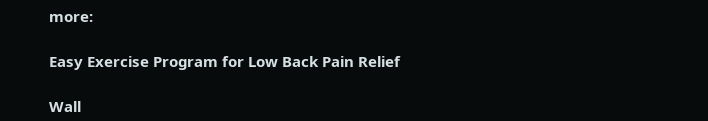more:

Easy Exercise Program for Low Back Pain Relief

Wall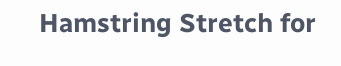Hamstring Stretch for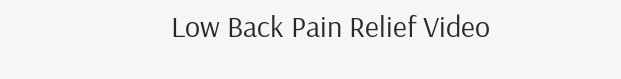Low Back Pain Relief Video